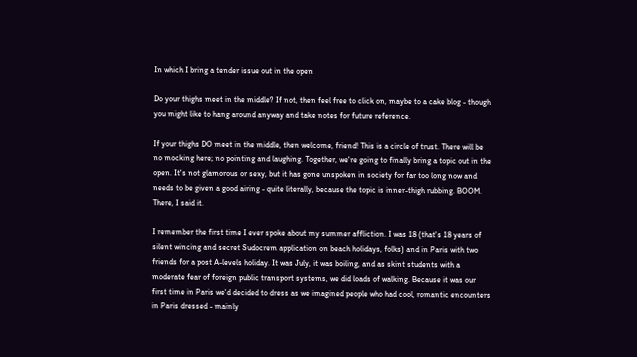In which I bring a tender issue out in the open

Do your thighs meet in the middle? If not, then feel free to click on, maybe to a cake blog - though you might like to hang around anyway and take notes for future reference.

If your thighs DO meet in the middle, then welcome, friend! This is a circle of trust. There will be no mocking here; no pointing and laughing. Together, we're going to finally bring a topic out in the open. It's not glamorous or sexy, but it has gone unspoken in society for far too long now and needs to be given a good airing - quite literally, because the topic is inner-thigh rubbing. BOOM. There, I said it.

I remember the first time I ever spoke about my summer affliction. I was 18 (that's 18 years of silent wincing and secret Sudocrem application on beach holidays, folks) and in Paris with two friends for a post A-levels holiday. It was July, it was boiling, and as skint students with a moderate fear of foreign public transport systems, we did loads of walking. Because it was our first time in Paris we'd decided to dress as we imagined people who had cool, romantic encounters in Paris dressed - mainly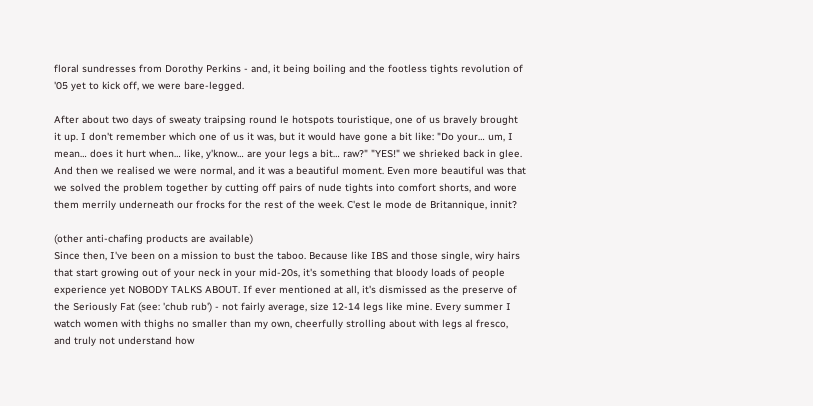floral sundresses from Dorothy Perkins - and, it being boiling and the footless tights revolution of '05 yet to kick off, we were bare-legged.

After about two days of sweaty traipsing round le hotspots touristique, one of us bravely brought it up. I don't remember which one of us it was, but it would have gone a bit like: "Do your… um, I mean… does it hurt when… like, y'know… are your legs a bit… raw?" "YES!" we shrieked back in glee. And then we realised we were normal, and it was a beautiful moment. Even more beautiful was that we solved the problem together by cutting off pairs of nude tights into comfort shorts, and wore them merrily underneath our frocks for the rest of the week. C'est le mode de Britannique, innit?

(other anti-chafing products are available)
Since then, I've been on a mission to bust the taboo. Because like IBS and those single, wiry hairs that start growing out of your neck in your mid-20s, it's something that bloody loads of people experience yet NOBODY TALKS ABOUT. If ever mentioned at all, it's dismissed as the preserve of the Seriously Fat (see: 'chub rub') - not fairly average, size 12-14 legs like mine. Every summer I watch women with thighs no smaller than my own, cheerfully strolling about with legs al fresco, and truly not understand how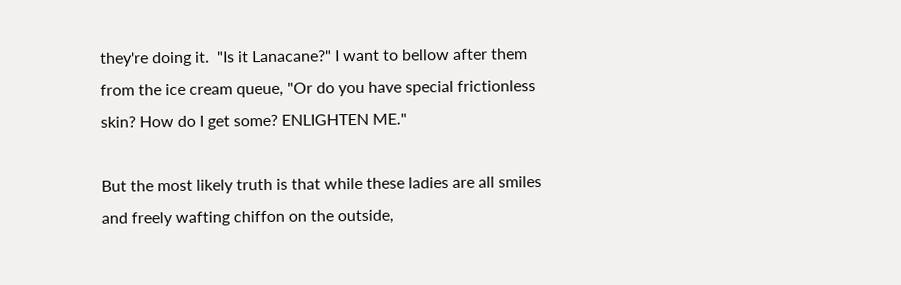they're doing it.  "Is it Lanacane?" I want to bellow after them from the ice cream queue, "Or do you have special frictionless skin? How do I get some? ENLIGHTEN ME."

But the most likely truth is that while these ladies are all smiles and freely wafting chiffon on the outside,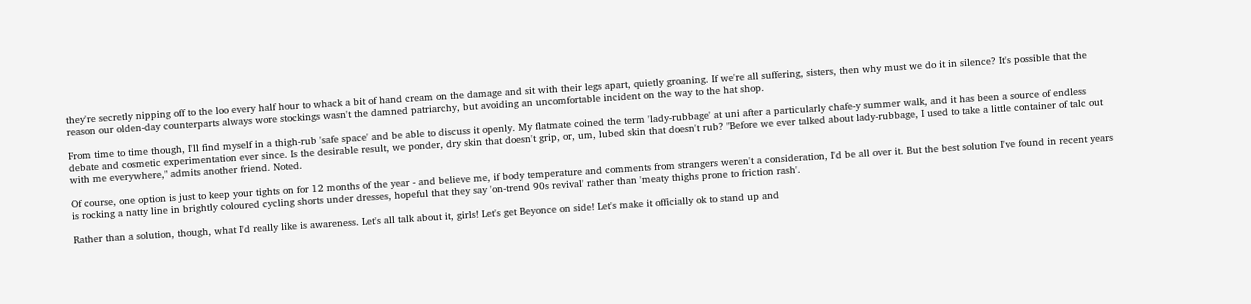they're secretly nipping off to the loo every half hour to whack a bit of hand cream on the damage and sit with their legs apart, quietly groaning. If we're all suffering, sisters, then why must we do it in silence? It's possible that the reason our olden-day counterparts always wore stockings wasn't the damned patriarchy, but avoiding an uncomfortable incident on the way to the hat shop.

From time to time though, I'll find myself in a thigh-rub 'safe space' and be able to discuss it openly. My flatmate coined the term 'lady-rubbage' at uni after a particularly chafe-y summer walk, and it has been a source of endless debate and cosmetic experimentation ever since. Is the desirable result, we ponder, dry skin that doesn't grip, or, um, lubed skin that doesn't rub? "Before we ever talked about lady-rubbage, I used to take a little container of talc out with me everywhere," admits another friend. Noted.

Of course, one option is just to keep your tights on for 12 months of the year - and believe me, if body temperature and comments from strangers weren't a consideration, I'd be all over it. But the best solution I've found in recent years is rocking a natty line in brightly coloured cycling shorts under dresses, hopeful that they say 'on-trend 90s revival' rather than 'meaty thighs prone to friction rash'.

Rather than a solution, though, what I'd really like is awareness. Let's all talk about it, girls! Let's get Beyonce on side! Let's make it officially ok to stand up and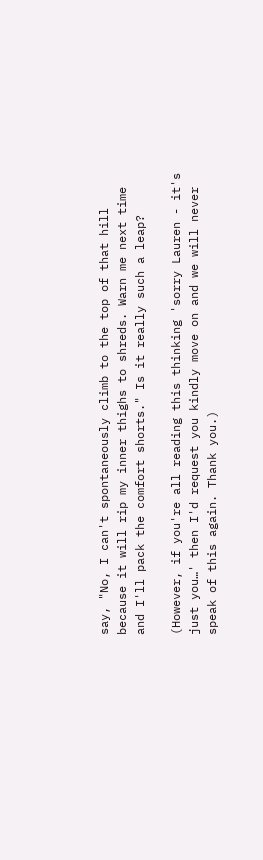say, "No, I can't spontaneously climb to the top of that hill because it will rip my inner thighs to shreds. Warn me next time and I'll pack the comfort shorts." Is it really such a leap?

(However, if you're all reading this thinking 'sorry Lauren - it's just you…' then I'd request you kindly move on and we will never speak of this again. Thank you.)